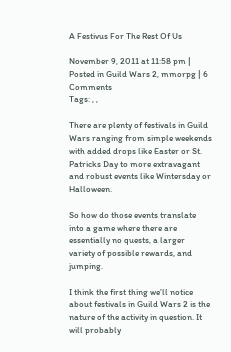A Festivus For The Rest Of Us

November 9, 2011 at 11:58 pm | Posted in Guild Wars 2, mmorpg | 6 Comments
Tags: , ,

There are plenty of festivals in Guild Wars ranging from simple weekends with added drops like Easter or St. Patricks Day to more extravagant and robust events like Wintersday or Halloween.

So how do those events translate into a game where there are essentially no quests, a larger variety of possible rewards, and jumping.

I think the first thing we’ll notice about festivals in Guild Wars 2 is the nature of the activity in question. It will probably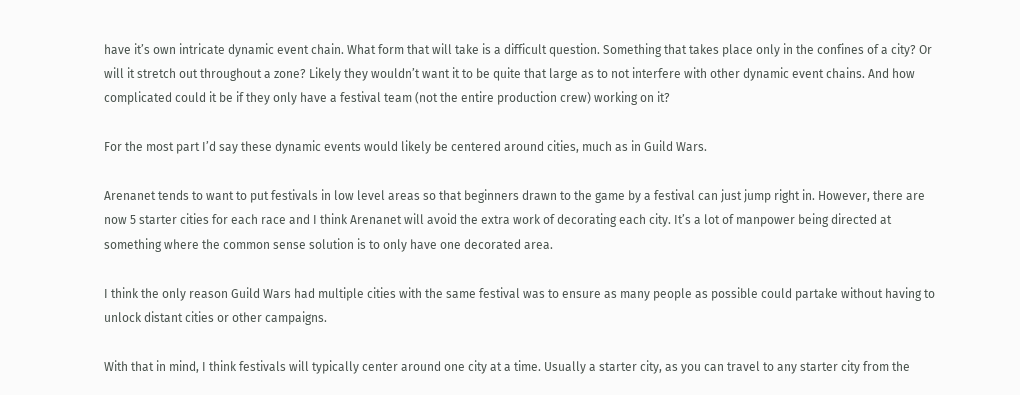have it’s own intricate dynamic event chain. What form that will take is a difficult question. Something that takes place only in the confines of a city? Or will it stretch out throughout a zone? Likely they wouldn’t want it to be quite that large as to not interfere with other dynamic event chains. And how complicated could it be if they only have a festival team (not the entire production crew) working on it?

For the most part I’d say these dynamic events would likely be centered around cities, much as in Guild Wars.

Arenanet tends to want to put festivals in low level areas so that beginners drawn to the game by a festival can just jump right in. However, there are now 5 starter cities for each race and I think Arenanet will avoid the extra work of decorating each city. It’s a lot of manpower being directed at something where the common sense solution is to only have one decorated area.

I think the only reason Guild Wars had multiple cities with the same festival was to ensure as many people as possible could partake without having to unlock distant cities or other campaigns.

With that in mind, I think festivals will typically center around one city at a time. Usually a starter city, as you can travel to any starter city from the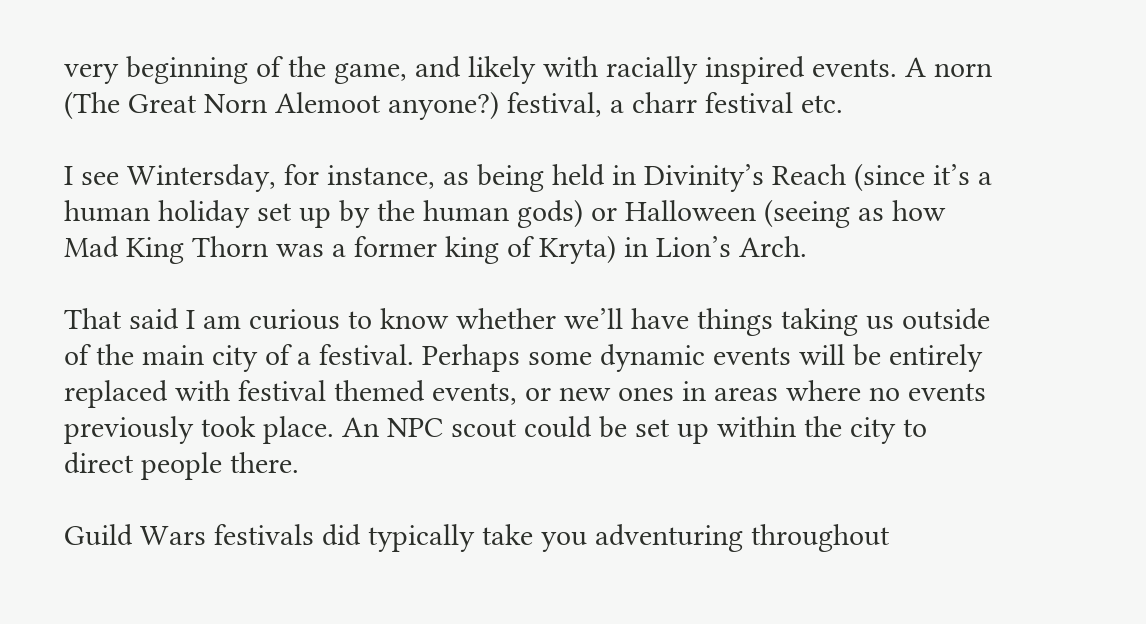very beginning of the game, and likely with racially inspired events. A norn (The Great Norn Alemoot anyone?) festival, a charr festival etc.

I see Wintersday, for instance, as being held in Divinity’s Reach (since it’s a human holiday set up by the human gods) or Halloween (seeing as how Mad King Thorn was a former king of Kryta) in Lion’s Arch.

That said I am curious to know whether we’ll have things taking us outside of the main city of a festival. Perhaps some dynamic events will be entirely replaced with festival themed events, or new ones in areas where no events previously took place. An NPC scout could be set up within the city to direct people there.

Guild Wars festivals did typically take you adventuring throughout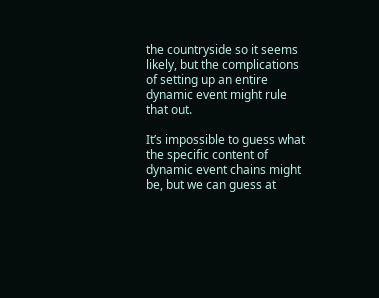the countryside so it seems likely, but the complications of setting up an entire dynamic event might rule that out.

It’s impossible to guess what the specific content of dynamic event chains might be, but we can guess at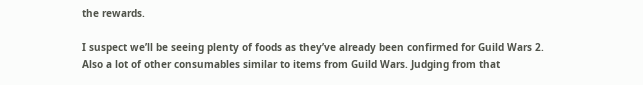the rewards.

I suspect we’ll be seeing plenty of foods as they’ve already been confirmed for Guild Wars 2. Also a lot of other consumables similar to items from Guild Wars. Judging from that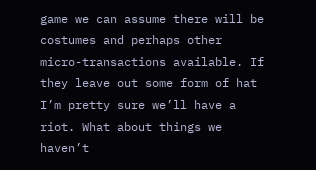game we can assume there will be costumes and perhaps other micro-transactions available. If they leave out some form of hat I’m pretty sure we’ll have a riot. What about things we haven’t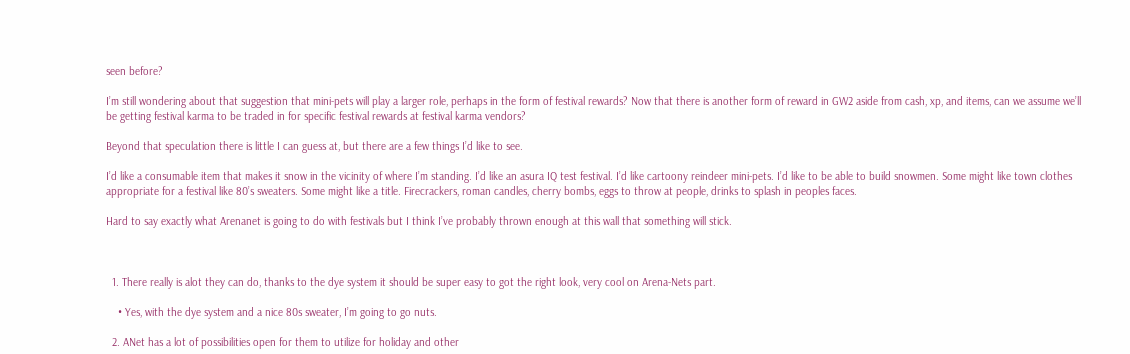seen before?

I’m still wondering about that suggestion that mini-pets will play a larger role, perhaps in the form of festival rewards? Now that there is another form of reward in GW2 aside from cash, xp, and items, can we assume we’ll be getting festival karma to be traded in for specific festival rewards at festival karma vendors?

Beyond that speculation there is little I can guess at, but there are a few things I’d like to see.

I’d like a consumable item that makes it snow in the vicinity of where I’m standing. I’d like an asura IQ test festival. I’d like cartoony reindeer mini-pets. I’d like to be able to build snowmen. Some might like town clothes appropriate for a festival like 80’s sweaters. Some might like a title. Firecrackers, roman candles, cherry bombs, eggs to throw at people, drinks to splash in peoples faces.

Hard to say exactly what Arenanet is going to do with festivals but I think I’ve probably thrown enough at this wall that something will stick.



  1. There really is alot they can do, thanks to the dye system it should be super easy to got the right look, very cool on Arena-Nets part.

    • Yes, with the dye system and a nice 80s sweater, I’m going to go nuts.

  2. ANet has a lot of possibilities open for them to utilize for holiday and other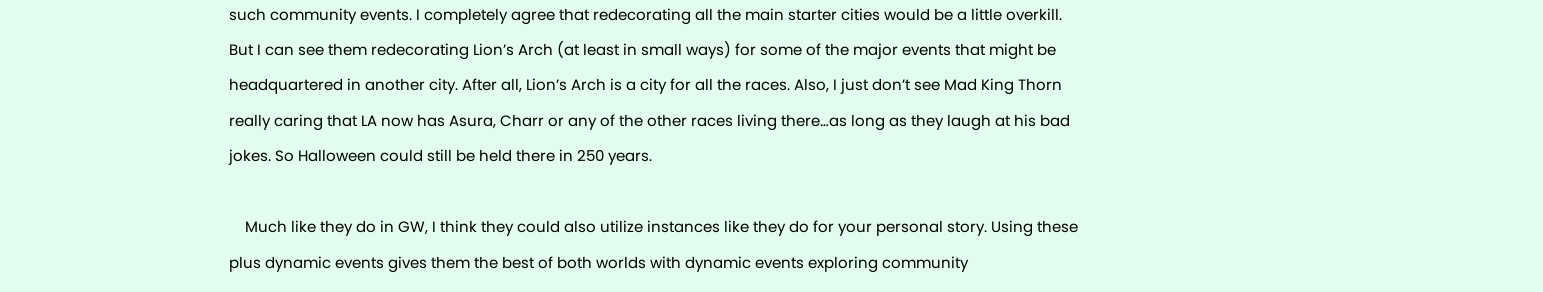such community events. I completely agree that redecorating all the main starter cities would be a little overkill. But I can see them redecorating Lion’s Arch (at least in small ways) for some of the major events that might be headquartered in another city. After all, Lion’s Arch is a city for all the races. Also, I just don’t see Mad King Thorn really caring that LA now has Asura, Charr or any of the other races living there…as long as they laugh at his bad jokes. So Halloween could still be held there in 250 years.

    Much like they do in GW, I think they could also utilize instances like they do for your personal story. Using these plus dynamic events gives them the best of both worlds with dynamic events exploring community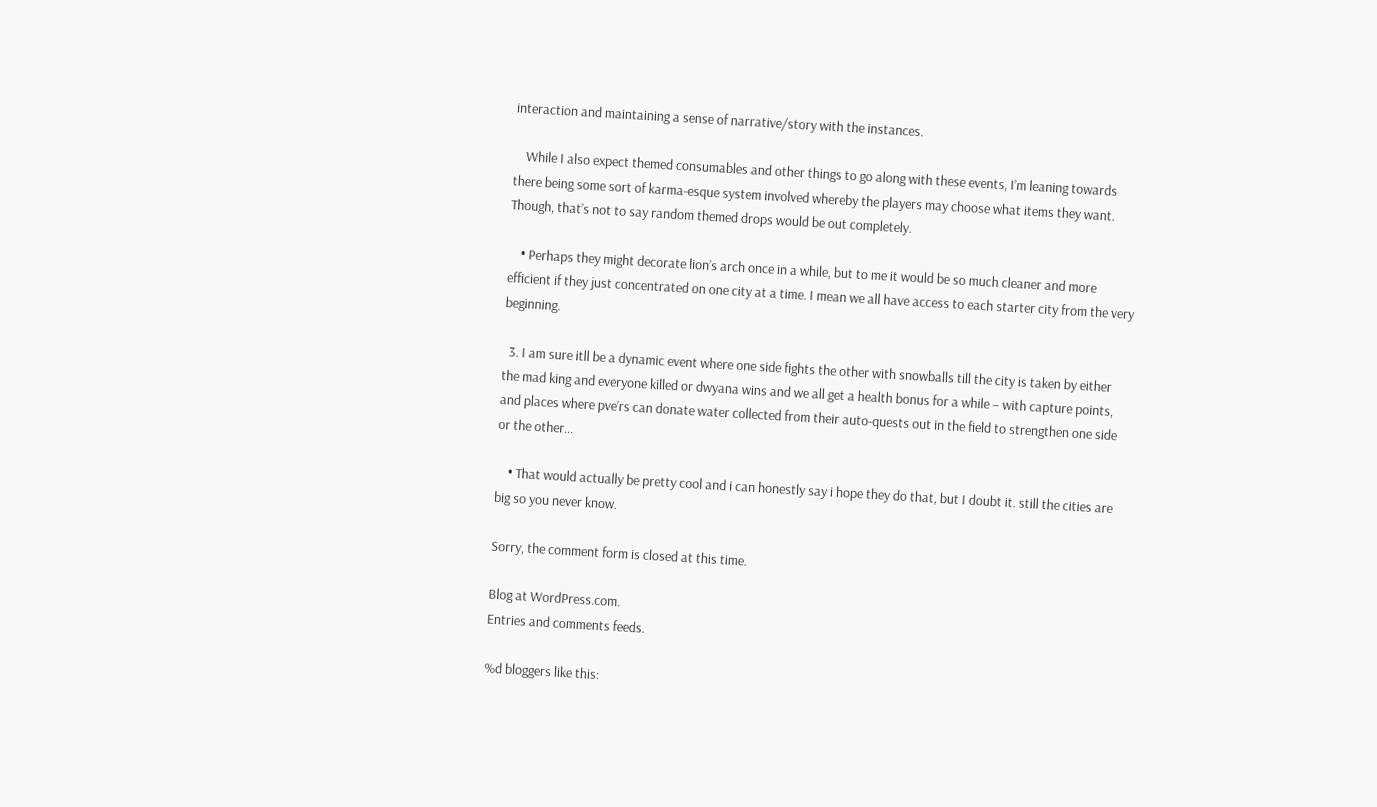interaction and maintaining a sense of narrative/story with the instances.

    While I also expect themed consumables and other things to go along with these events, I’m leaning towards there being some sort of karma-esque system involved whereby the players may choose what items they want. Though, that’s not to say random themed drops would be out completely.

    • Perhaps they might decorate lion’s arch once in a while, but to me it would be so much cleaner and more efficient if they just concentrated on one city at a time. I mean we all have access to each starter city from the very beginning.

  3. I am sure itll be a dynamic event where one side fights the other with snowballs till the city is taken by either the mad king and everyone killed or dwyana wins and we all get a health bonus for a while – with capture points, and places where pve’rs can donate water collected from their auto-quests out in the field to strengthen one side or the other…

    • That would actually be pretty cool and i can honestly say i hope they do that, but I doubt it. still the cities are big so you never know.

Sorry, the comment form is closed at this time.

Blog at WordPress.com.
Entries and comments feeds.

%d bloggers like this: